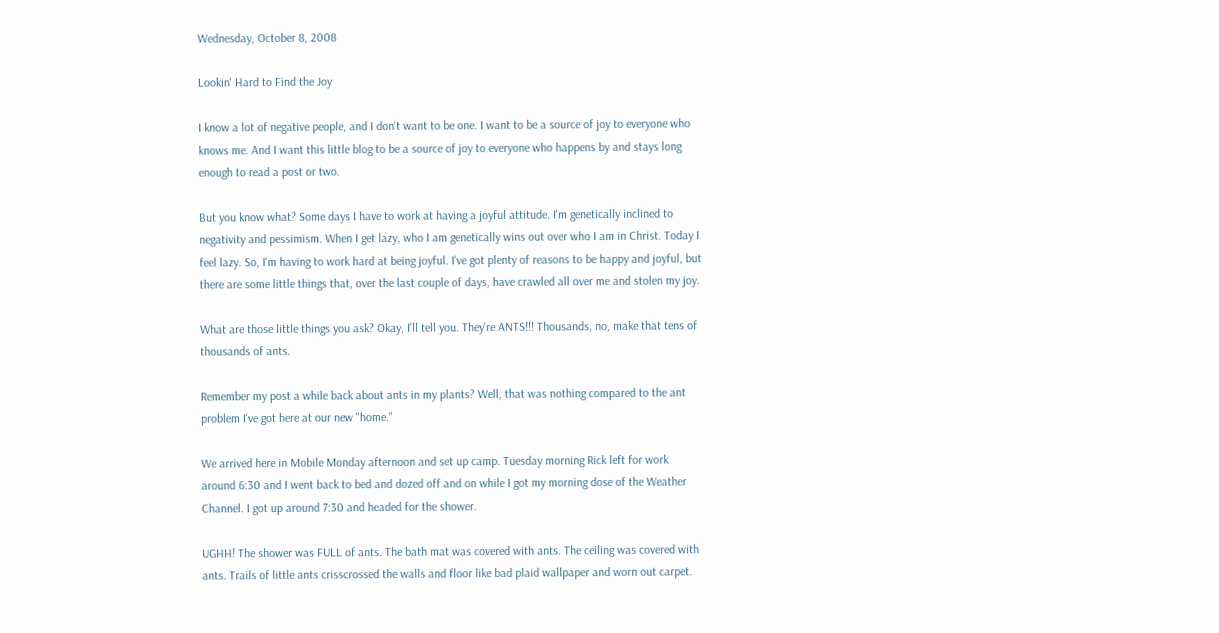Wednesday, October 8, 2008

Lookin' Hard to Find the Joy

I know a lot of negative people, and I don't want to be one. I want to be a source of joy to everyone who knows me. And I want this little blog to be a source of joy to everyone who happens by and stays long enough to read a post or two.

But you know what? Some days I have to work at having a joyful attitude. I'm genetically inclined to negativity and pessimism. When I get lazy, who I am genetically wins out over who I am in Christ. Today I feel lazy. So, I'm having to work hard at being joyful. I've got plenty of reasons to be happy and joyful, but there are some little things that, over the last couple of days, have crawled all over me and stolen my joy.

What are those little things you ask? Okay, I'll tell you. They're ANTS!!! Thousands, no, make that tens of thousands of ants.

Remember my post a while back about ants in my plants? Well, that was nothing compared to the ant problem I've got here at our new "home."

We arrived here in Mobile Monday afternoon and set up camp. Tuesday morning Rick left for work around 6:30 and I went back to bed and dozed off and on while I got my morning dose of the Weather Channel. I got up around 7:30 and headed for the shower.

UGHH! The shower was FULL of ants. The bath mat was covered with ants. The ceiling was covered with ants. Trails of little ants crisscrossed the walls and floor like bad plaid wallpaper and worn out carpet.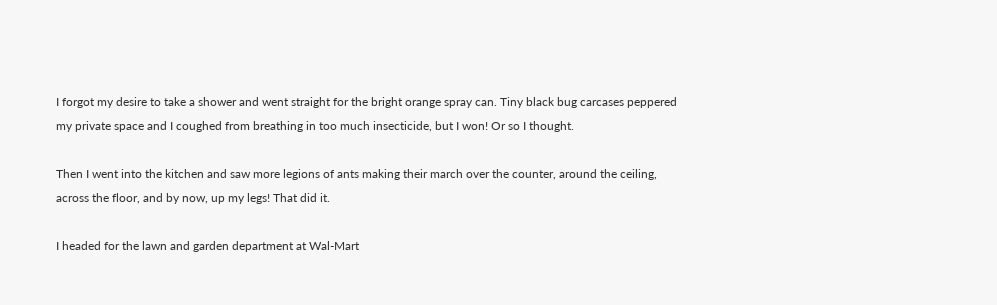I forgot my desire to take a shower and went straight for the bright orange spray can. Tiny black bug carcases peppered my private space and I coughed from breathing in too much insecticide, but I won! Or so I thought.

Then I went into the kitchen and saw more legions of ants making their march over the counter, around the ceiling, across the floor, and by now, up my legs! That did it.

I headed for the lawn and garden department at Wal-Mart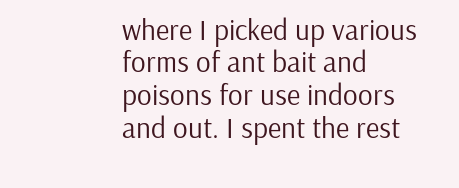where I picked up various forms of ant bait and poisons for use indoors and out. I spent the rest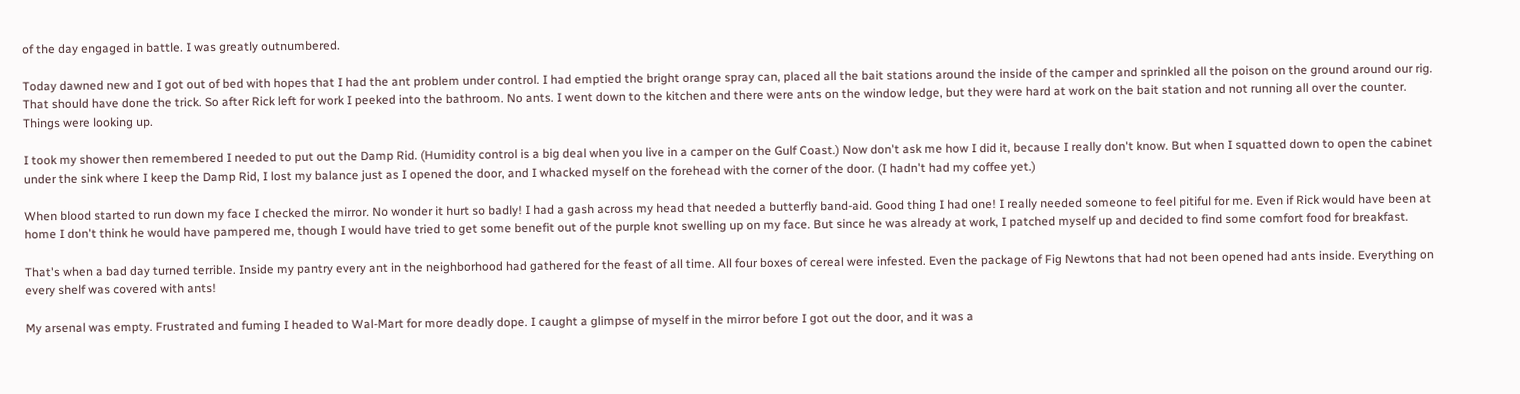of the day engaged in battle. I was greatly outnumbered.

Today dawned new and I got out of bed with hopes that I had the ant problem under control. I had emptied the bright orange spray can, placed all the bait stations around the inside of the camper and sprinkled all the poison on the ground around our rig. That should have done the trick. So after Rick left for work I peeked into the bathroom. No ants. I went down to the kitchen and there were ants on the window ledge, but they were hard at work on the bait station and not running all over the counter. Things were looking up.

I took my shower then remembered I needed to put out the Damp Rid. (Humidity control is a big deal when you live in a camper on the Gulf Coast.) Now don't ask me how I did it, because I really don't know. But when I squatted down to open the cabinet under the sink where I keep the Damp Rid, I lost my balance just as I opened the door, and I whacked myself on the forehead with the corner of the door. (I hadn't had my coffee yet.)

When blood started to run down my face I checked the mirror. No wonder it hurt so badly! I had a gash across my head that needed a butterfly band-aid. Good thing I had one! I really needed someone to feel pitiful for me. Even if Rick would have been at home I don't think he would have pampered me, though I would have tried to get some benefit out of the purple knot swelling up on my face. But since he was already at work, I patched myself up and decided to find some comfort food for breakfast.

That's when a bad day turned terrible. Inside my pantry every ant in the neighborhood had gathered for the feast of all time. All four boxes of cereal were infested. Even the package of Fig Newtons that had not been opened had ants inside. Everything on every shelf was covered with ants!

My arsenal was empty. Frustrated and fuming I headed to Wal-Mart for more deadly dope. I caught a glimpse of myself in the mirror before I got out the door, and it was a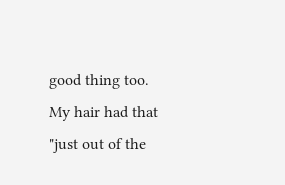good thing too. My hair had that "just out of the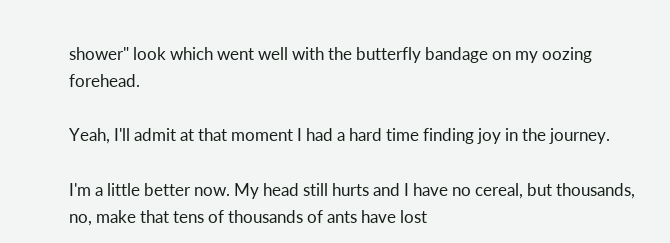shower" look which went well with the butterfly bandage on my oozing forehead.

Yeah, I'll admit at that moment I had a hard time finding joy in the journey.

I'm a little better now. My head still hurts and I have no cereal, but thousands, no, make that tens of thousands of ants have lost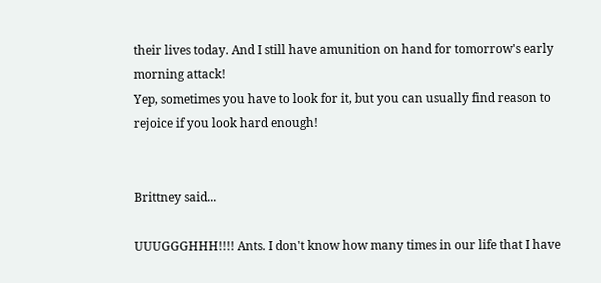their lives today. And I still have amunition on hand for tomorrow's early morning attack!
Yep, sometimes you have to look for it, but you can usually find reason to rejoice if you look hard enough!


Brittney said...

UUUGGGHHH!!!! Ants. I don't know how many times in our life that I have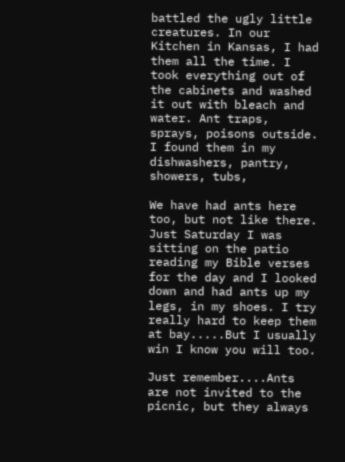battled the ugly little creatures. In our Kitchen in Kansas, I had them all the time. I took everything out of the cabinets and washed it out with bleach and water. Ant traps, sprays, poisons outside. I found them in my dishwashers, pantry, showers, tubs,

We have had ants here too, but not like there. Just Saturday I was sitting on the patio reading my Bible verses for the day and I looked down and had ants up my legs, in my shoes. I try really hard to keep them at bay.....But I usually win I know you will too.

Just remember....Ants are not invited to the picnic, but they always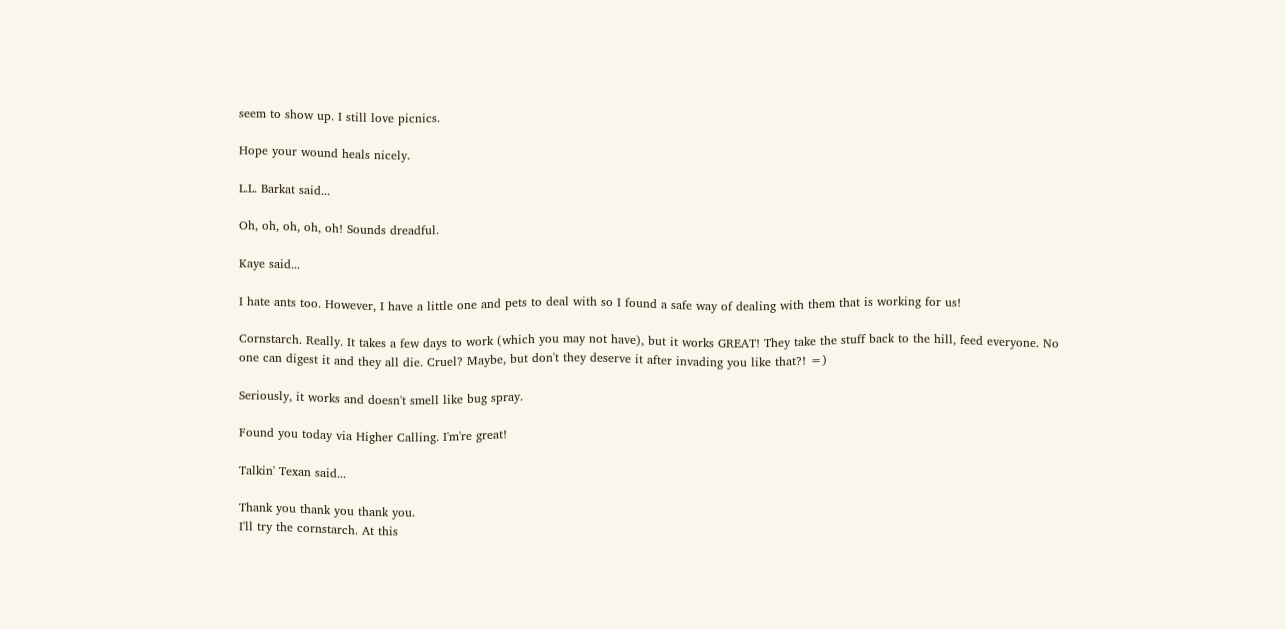seem to show up. I still love picnics.

Hope your wound heals nicely.

L.L. Barkat said...

Oh, oh, oh, oh, oh! Sounds dreadful.

Kaye said...

I hate ants too. However, I have a little one and pets to deal with so I found a safe way of dealing with them that is working for us!

Cornstarch. Really. It takes a few days to work (which you may not have), but it works GREAT! They take the stuff back to the hill, feed everyone. No one can digest it and they all die. Cruel? Maybe, but don't they deserve it after invading you like that?! =)

Seriously, it works and doesn't smell like bug spray.

Found you today via Higher Calling. I'm're great!

Talkin' Texan said...

Thank you thank you thank you.
I'll try the cornstarch. At this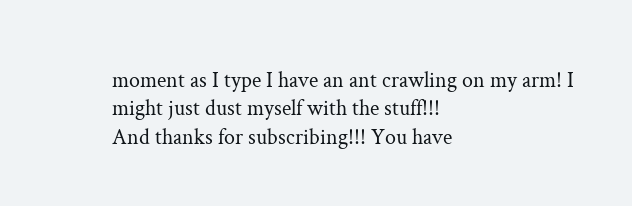moment as I type I have an ant crawling on my arm! I might just dust myself with the stuff!!!
And thanks for subscribing!!! You have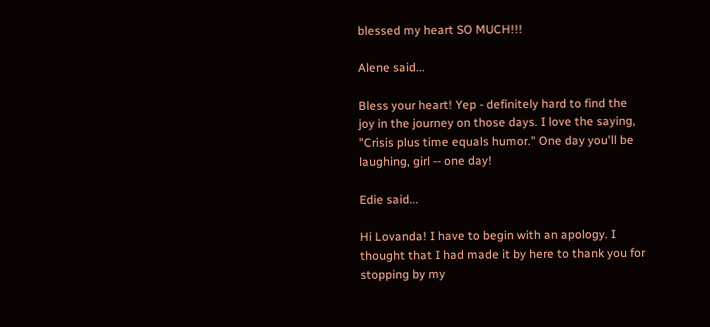blessed my heart SO MUCH!!!

Alene said...

Bless your heart! Yep - definitely hard to find the joy in the journey on those days. I love the saying, "Crisis plus time equals humor." One day you'll be laughing, girl -- one day!

Edie said...

Hi Lovanda! I have to begin with an apology. I thought that I had made it by here to thank you for stopping by my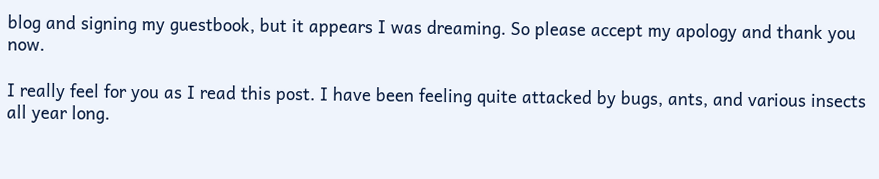blog and signing my guestbook, but it appears I was dreaming. So please accept my apology and thank you now.

I really feel for you as I read this post. I have been feeling quite attacked by bugs, ants, and various insects all year long.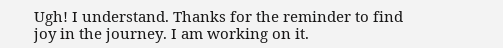Ugh! I understand. Thanks for the reminder to find joy in the journey. I am working on it.